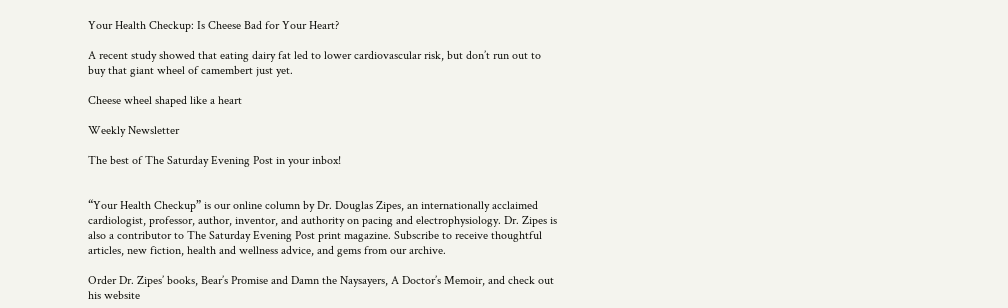Your Health Checkup: Is Cheese Bad for Your Heart?

A recent study showed that eating dairy fat led to lower cardiovascular risk, but don’t run out to buy that giant wheel of camembert just yet.

Cheese wheel shaped like a heart

Weekly Newsletter

The best of The Saturday Evening Post in your inbox!


“Your Health Checkup” is our online column by Dr. Douglas Zipes, an internationally acclaimed cardiologist, professor, author, inventor, and authority on pacing and electrophysiology. Dr. Zipes is also a contributor to The Saturday Evening Post print magazine. Subscribe to receive thoughtful articles, new fiction, health and wellness advice, and gems from our archive.

Order Dr. Zipes’ books, Bear’s Promise and Damn the Naysayers, A Doctor’s Memoir, and check out his website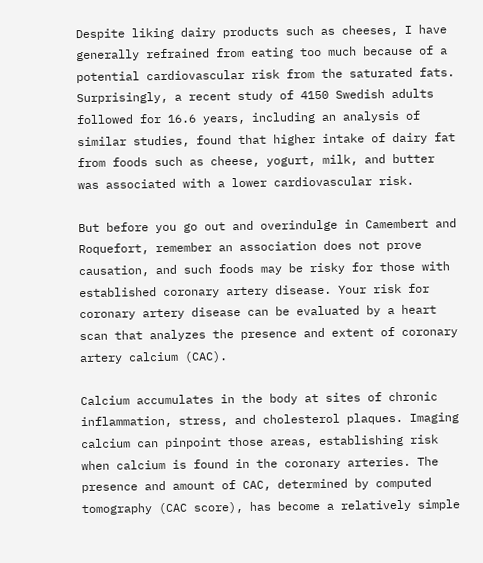Despite liking dairy products such as cheeses, I have generally refrained from eating too much because of a potential cardiovascular risk from the saturated fats. Surprisingly, a recent study of 4150 Swedish adults followed for 16.6 years, including an analysis of similar studies, found that higher intake of dairy fat from foods such as cheese, yogurt, milk, and butter was associated with a lower cardiovascular risk.

But before you go out and overindulge in Camembert and Roquefort, remember an association does not prove causation, and such foods may be risky for those with established coronary artery disease. Your risk for coronary artery disease can be evaluated by a heart scan that analyzes the presence and extent of coronary artery calcium (CAC).

Calcium accumulates in the body at sites of chronic inflammation, stress, and cholesterol plaques. Imaging calcium can pinpoint those areas, establishing risk when calcium is found in the coronary arteries. The presence and amount of CAC, determined by computed tomography (CAC score), has become a relatively simple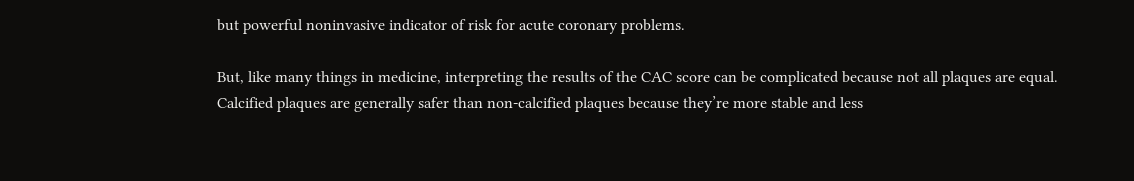but powerful noninvasive indicator of risk for acute coronary problems.

But, like many things in medicine, interpreting the results of the CAC score can be complicated because not all plaques are equal. Calcified plaques are generally safer than non-calcified plaques because they’re more stable and less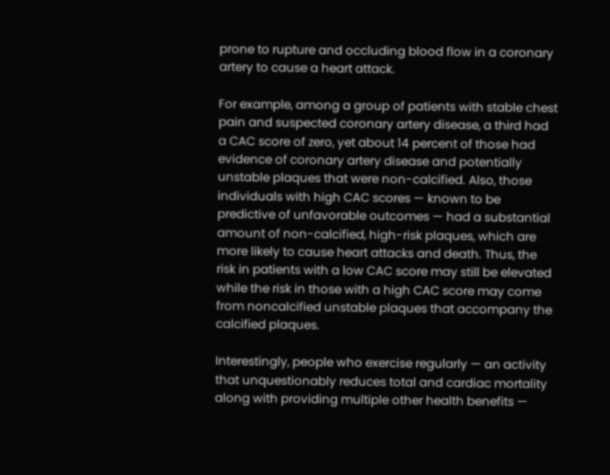prone to rupture and occluding blood flow in a coronary artery to cause a heart attack.

For example, among a group of patients with stable chest pain and suspected coronary artery disease, a third had a CAC score of zero, yet about 14 percent of those had evidence of coronary artery disease and potentially unstable plaques that were non-calcified. Also, those individuals with high CAC scores — known to be predictive of unfavorable outcomes — had a substantial amount of non-calcified, high-risk plaques, which are more likely to cause heart attacks and death. Thus, the risk in patients with a low CAC score may still be elevated while the risk in those with a high CAC score may come from noncalcified unstable plaques that accompany the calcified plaques.

Interestingly, people who exercise regularly — an activity that unquestionably reduces total and cardiac mortality along with providing multiple other health benefits —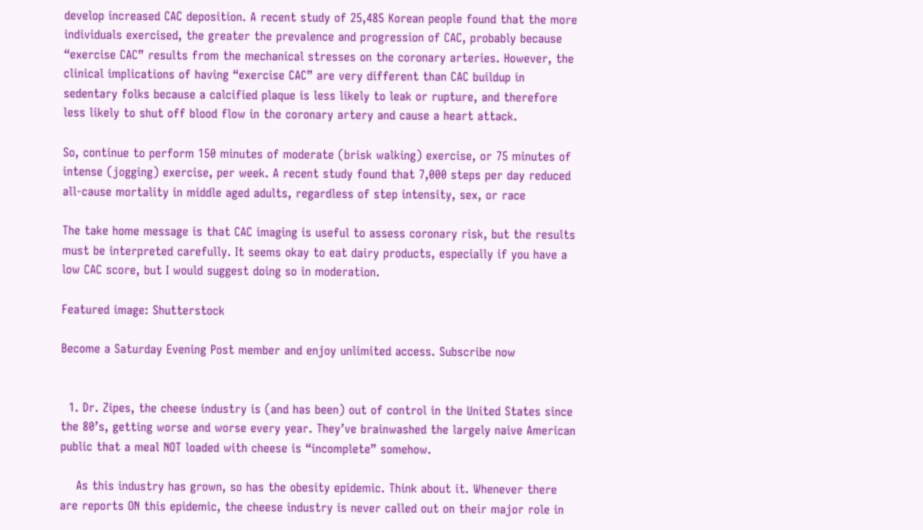develop increased CAC deposition. A recent study of 25,485 Korean people found that the more individuals exercised, the greater the prevalence and progression of CAC, probably because “exercise CAC” results from the mechanical stresses on the coronary arteries. However, the clinical implications of having “exercise CAC” are very different than CAC buildup in sedentary folks because a calcified plaque is less likely to leak or rupture, and therefore less likely to shut off blood flow in the coronary artery and cause a heart attack.

So, continue to perform 150 minutes of moderate (brisk walking) exercise, or 75 minutes of intense (jogging) exercise, per week. A recent study found that 7,000 steps per day reduced all-cause mortality in middle aged adults, regardless of step intensity, sex, or race

The take home message is that CAC imaging is useful to assess coronary risk, but the results must be interpreted carefully. It seems okay to eat dairy products, especially if you have a low CAC score, but I would suggest doing so in moderation.

Featured image: Shutterstock

Become a Saturday Evening Post member and enjoy unlimited access. Subscribe now


  1. Dr. Zipes, the cheese industry is (and has been) out of control in the United States since the 80’s, getting worse and worse every year. They’ve brainwashed the largely naive American public that a meal NOT loaded with cheese is “incomplete” somehow.

    As this industry has grown, so has the obesity epidemic. Think about it. Whenever there are reports ON this epidemic, the cheese industry is never called out on their major role in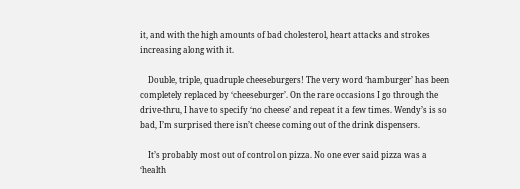it, and with the high amounts of bad cholesterol, heart attacks and strokes increasing along with it.

    Double, triple, quadruple cheeseburgers! The very word ‘hamburger’ has been completely replaced by ‘cheeseburger’. On the rare occasions I go through the drive-thru, I have to specify ‘no cheese’ and repeat it a few times. Wendy’s is so bad, I’m surprised there isn’t cheese coming out of the drink dispensers.

    It’s probably most out of control on pizza. No one ever said pizza was a ‘health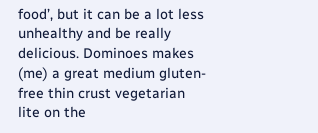food’, but it can be a lot less unhealthy and be really delicious. Dominoes makes (me) a great medium gluten-free thin crust vegetarian lite on the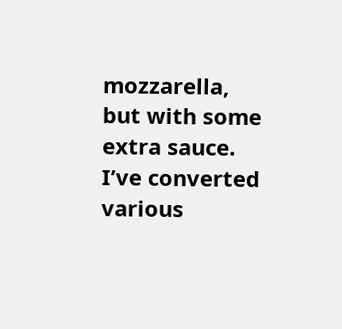mozzarella, but with some extra sauce. I’ve converted various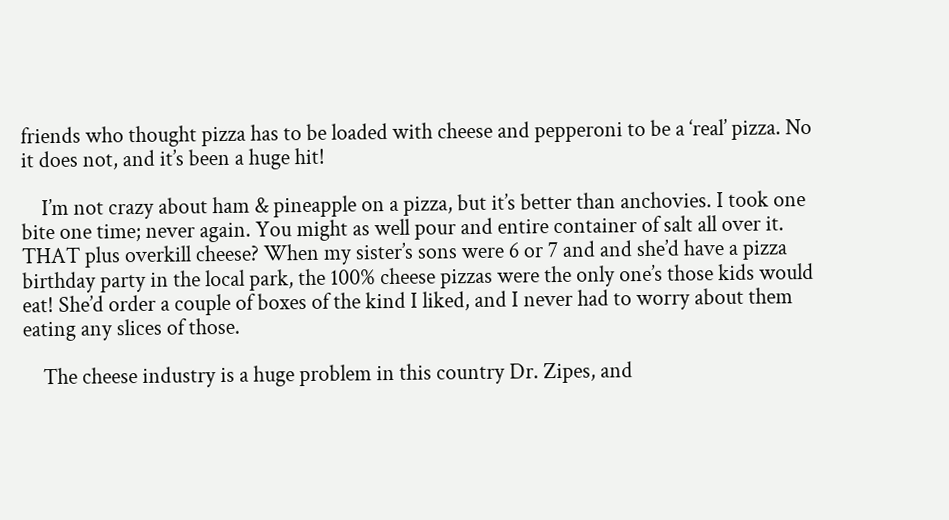friends who thought pizza has to be loaded with cheese and pepperoni to be a ‘real’ pizza. No it does not, and it’s been a huge hit!

    I’m not crazy about ham & pineapple on a pizza, but it’s better than anchovies. I took one bite one time; never again. You might as well pour and entire container of salt all over it. THAT plus overkill cheese? When my sister’s sons were 6 or 7 and and she’d have a pizza birthday party in the local park, the 100% cheese pizzas were the only one’s those kids would eat! She’d order a couple of boxes of the kind I liked, and I never had to worry about them eating any slices of those.

    The cheese industry is a huge problem in this country Dr. Zipes, and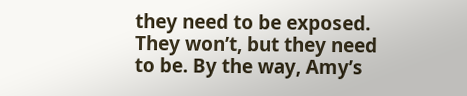they need to be exposed. They won’t, but they need to be. By the way, Amy’s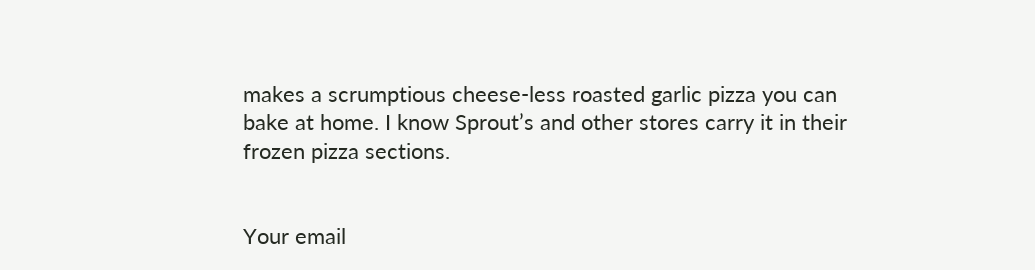makes a scrumptious cheese-less roasted garlic pizza you can bake at home. I know Sprout’s and other stores carry it in their frozen pizza sections.


Your email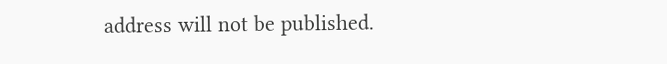address will not be published.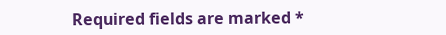Required fields are marked *